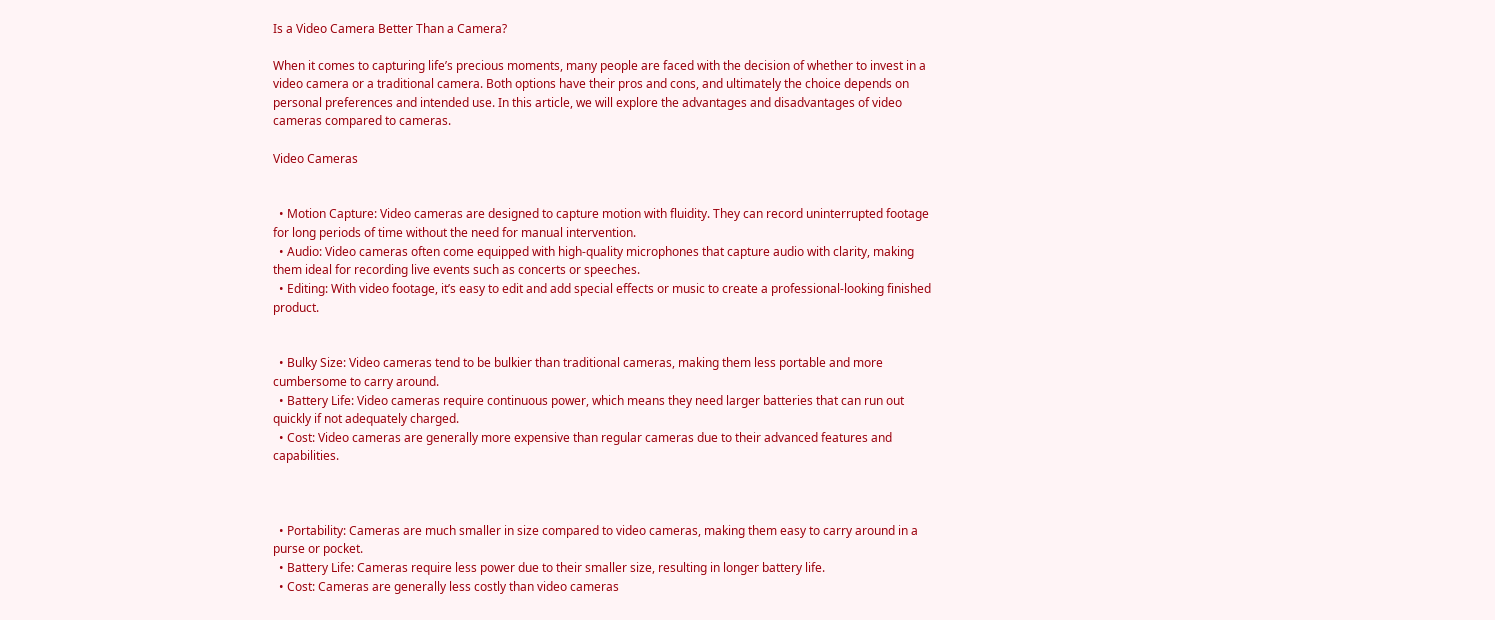Is a Video Camera Better Than a Camera?

When it comes to capturing life’s precious moments, many people are faced with the decision of whether to invest in a video camera or a traditional camera. Both options have their pros and cons, and ultimately the choice depends on personal preferences and intended use. In this article, we will explore the advantages and disadvantages of video cameras compared to cameras.

Video Cameras


  • Motion Capture: Video cameras are designed to capture motion with fluidity. They can record uninterrupted footage for long periods of time without the need for manual intervention.
  • Audio: Video cameras often come equipped with high-quality microphones that capture audio with clarity, making them ideal for recording live events such as concerts or speeches.
  • Editing: With video footage, it’s easy to edit and add special effects or music to create a professional-looking finished product.


  • Bulky Size: Video cameras tend to be bulkier than traditional cameras, making them less portable and more cumbersome to carry around.
  • Battery Life: Video cameras require continuous power, which means they need larger batteries that can run out quickly if not adequately charged.
  • Cost: Video cameras are generally more expensive than regular cameras due to their advanced features and capabilities.



  • Portability: Cameras are much smaller in size compared to video cameras, making them easy to carry around in a purse or pocket.
  • Battery Life: Cameras require less power due to their smaller size, resulting in longer battery life.
  • Cost: Cameras are generally less costly than video cameras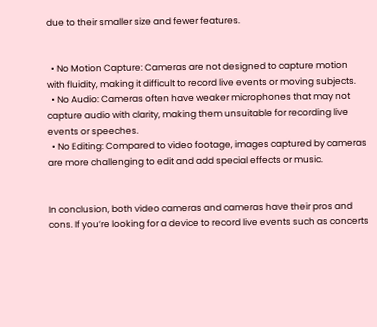due to their smaller size and fewer features.


  • No Motion Capture: Cameras are not designed to capture motion with fluidity, making it difficult to record live events or moving subjects.
  • No Audio: Cameras often have weaker microphones that may not capture audio with clarity, making them unsuitable for recording live events or speeches.
  • No Editing: Compared to video footage, images captured by cameras are more challenging to edit and add special effects or music.


In conclusion, both video cameras and cameras have their pros and cons. If you’re looking for a device to record live events such as concerts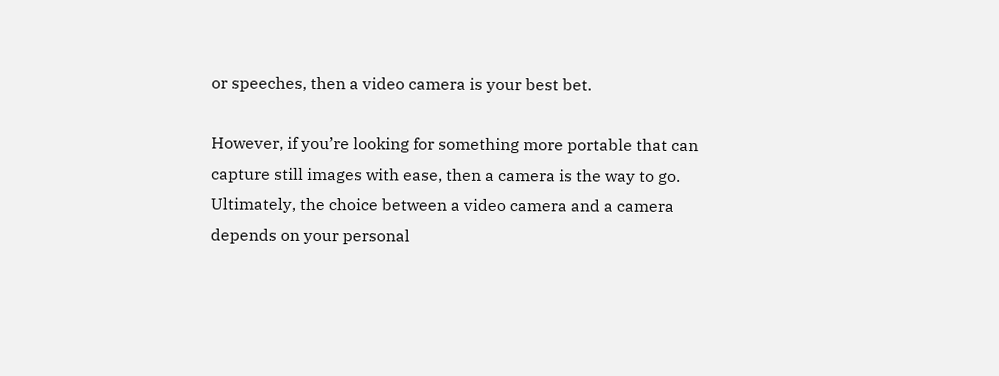or speeches, then a video camera is your best bet.

However, if you’re looking for something more portable that can capture still images with ease, then a camera is the way to go. Ultimately, the choice between a video camera and a camera depends on your personal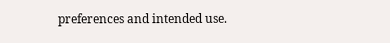preferences and intended use.